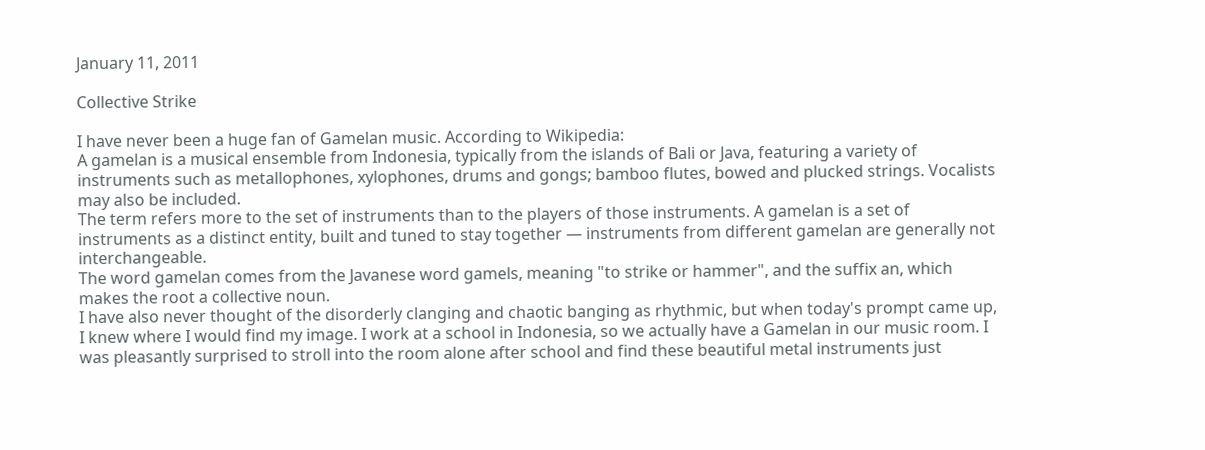January 11, 2011

Collective Strike

I have never been a huge fan of Gamelan music. According to Wikipedia:
A gamelan is a musical ensemble from Indonesia, typically from the islands of Bali or Java, featuring a variety of instruments such as metallophones, xylophones, drums and gongs; bamboo flutes, bowed and plucked strings. Vocalists may also be included.
The term refers more to the set of instruments than to the players of those instruments. A gamelan is a set of instruments as a distinct entity, built and tuned to stay together — instruments from different gamelan are generally not interchangeable.
The word gamelan comes from the Javanese word gamels, meaning "to strike or hammer", and the suffix an, which makes the root a collective noun.
I have also never thought of the disorderly clanging and chaotic banging as rhythmic, but when today's prompt came up, I knew where I would find my image. I work at a school in Indonesia, so we actually have a Gamelan in our music room. I was pleasantly surprised to stroll into the room alone after school and find these beautiful metal instruments just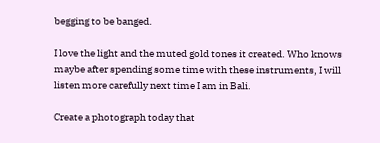begging to be banged.

I love the light and the muted gold tones it created. Who knows maybe after spending some time with these instruments, I will listen more carefully next time I am in Bali.

Create a photograph today that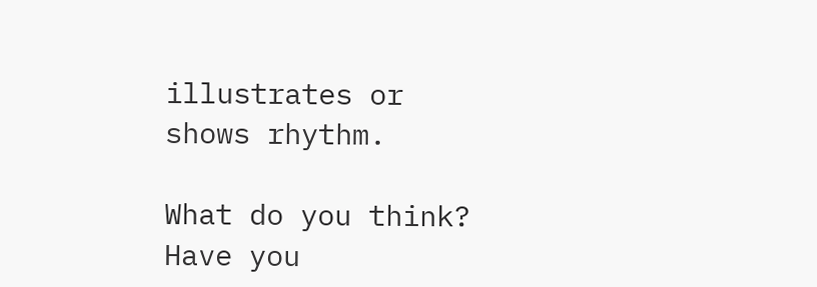illustrates or shows rhythm.

What do you think? Have you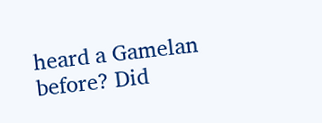heard a Gamelan before? Did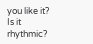you like it? Is it rhythmic?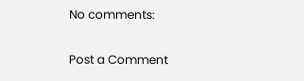No comments:

Post a Comment